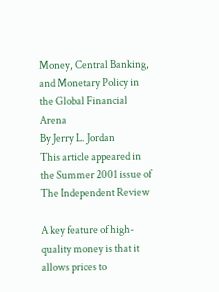Money, Central Banking, and Monetary Policy in the Global Financial Arena
By Jerry L. Jordan
This article appeared in the Summer 2001 issue of The Independent Review

A key feature of high-quality money is that it allows prices to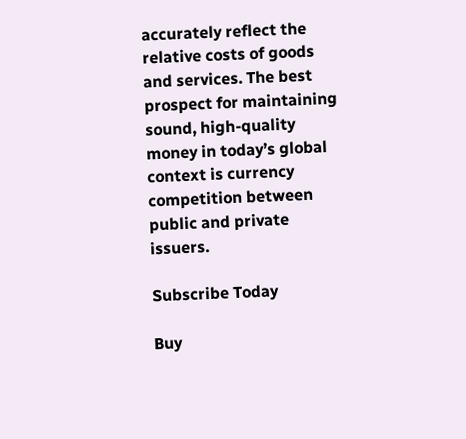accurately reflect the relative costs of goods and services. The best prospect for maintaining sound, high-quality money in today’s global context is currency competition between public and private issuers.

Subscribe Today

Buy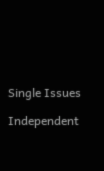Single Issues

Independent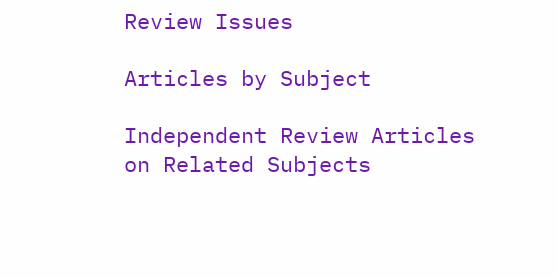Review Issues

Articles by Subject

Independent Review Articles on Related Subjects